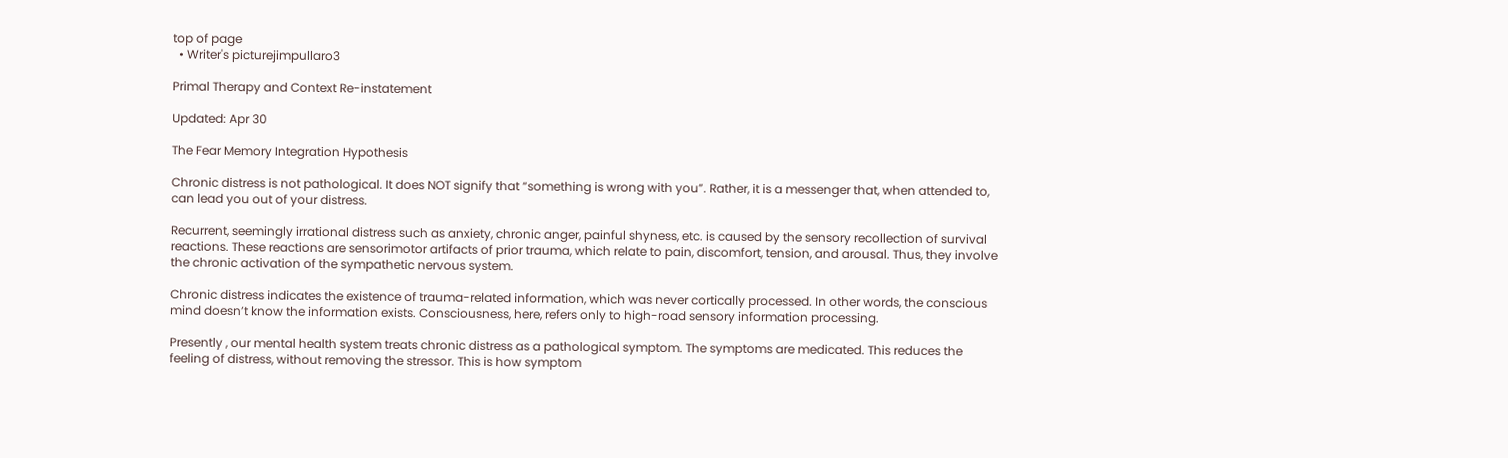top of page
  • Writer's picturejimpullaro3

Primal Therapy and Context Re-instatement

Updated: Apr 30

The Fear Memory Integration Hypothesis

Chronic distress is not pathological. It does NOT signify that “something is wrong with you”. Rather, it is a messenger that, when attended to, can lead you out of your distress.

Recurrent, seemingly irrational distress such as anxiety, chronic anger, painful shyness, etc. is caused by the sensory recollection of survival reactions. These reactions are sensorimotor artifacts of prior trauma, which relate to pain, discomfort, tension, and arousal. Thus, they involve the chronic activation of the sympathetic nervous system.

Chronic distress indicates the existence of trauma-related information, which was never cortically processed. In other words, the conscious mind doesn’t know the information exists. Consciousness, here, refers only to high-road sensory information processing.

Presently , our mental health system treats chronic distress as a pathological symptom. The symptoms are medicated. This reduces the feeling of distress, without removing the stressor. This is how symptom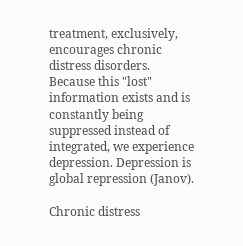treatment, exclusively, encourages chronic distress disorders. Because this "lost" information exists and is constantly being suppressed instead of integrated, we experience depression. Depression is global repression (Janov).

Chronic distress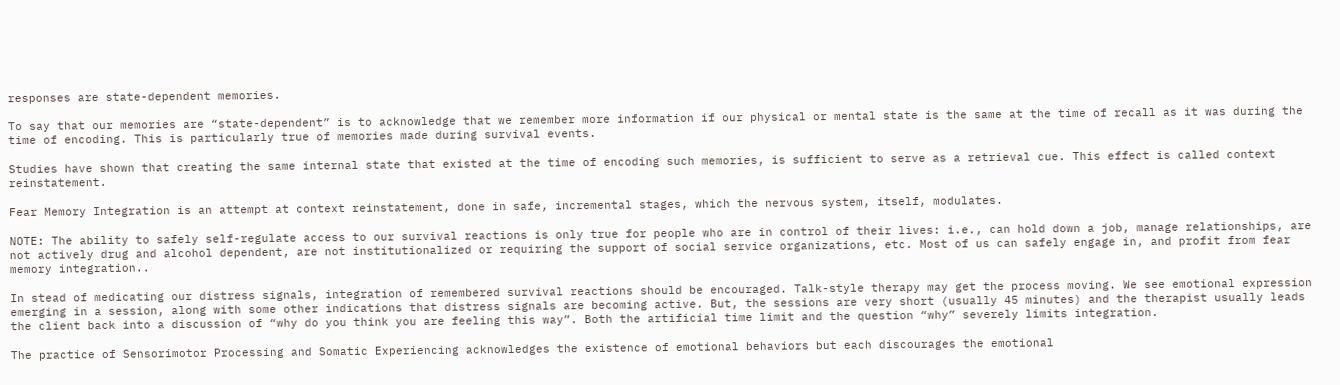responses are state-dependent memories.

To say that our memories are “state-dependent” is to acknowledge that we remember more information if our physical or mental state is the same at the time of recall as it was during the time of encoding. This is particularly true of memories made during survival events.

Studies have shown that creating the same internal state that existed at the time of encoding such memories, is sufficient to serve as a retrieval cue. This effect is called context reinstatement.

Fear Memory Integration is an attempt at context reinstatement, done in safe, incremental stages, which the nervous system, itself, modulates.

NOTE: The ability to safely self-regulate access to our survival reactions is only true for people who are in control of their lives: i.e., can hold down a job, manage relationships, are not actively drug and alcohol dependent, are not institutionalized or requiring the support of social service organizations, etc. Most of us can safely engage in, and profit from fear memory integration..

In stead of medicating our distress signals, integration of remembered survival reactions should be encouraged. Talk-style therapy may get the process moving. We see emotional expression emerging in a session, along with some other indications that distress signals are becoming active. But, the sessions are very short (usually 45 minutes) and the therapist usually leads the client back into a discussion of “why do you think you are feeling this way”. Both the artificial time limit and the question “why” severely limits integration.

The practice of Sensorimotor Processing and Somatic Experiencing acknowledges the existence of emotional behaviors but each discourages the emotional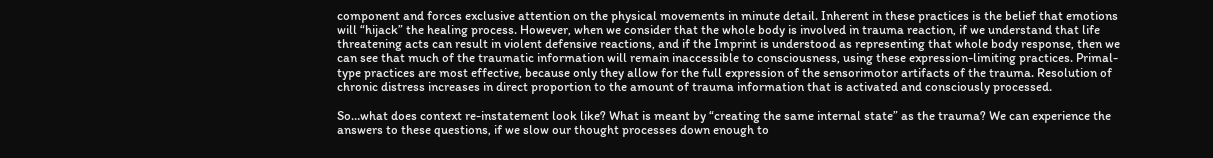component and forces exclusive attention on the physical movements in minute detail. Inherent in these practices is the belief that emotions will “hijack” the healing process. However, when we consider that the whole body is involved in trauma reaction, if we understand that life threatening acts can result in violent defensive reactions, and if the Imprint is understood as representing that whole body response, then we can see that much of the traumatic information will remain inaccessible to consciousness, using these expression-limiting practices. Primal-type practices are most effective, because only they allow for the full expression of the sensorimotor artifacts of the trauma. Resolution of chronic distress increases in direct proportion to the amount of trauma information that is activated and consciously processed.

So…what does context re-instatement look like? What is meant by “creating the same internal state” as the trauma? We can experience the answers to these questions, if we slow our thought processes down enough to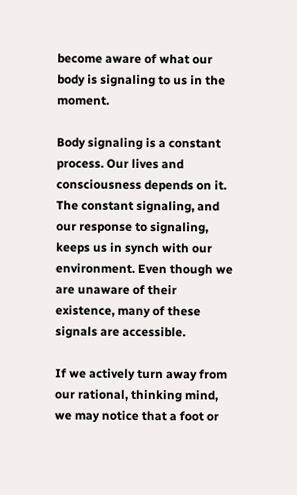become aware of what our body is signaling to us in the moment.

Body signaling is a constant process. Our lives and consciousness depends on it. The constant signaling, and our response to signaling, keeps us in synch with our environment. Even though we are unaware of their existence, many of these signals are accessible.

If we actively turn away from our rational, thinking mind, we may notice that a foot or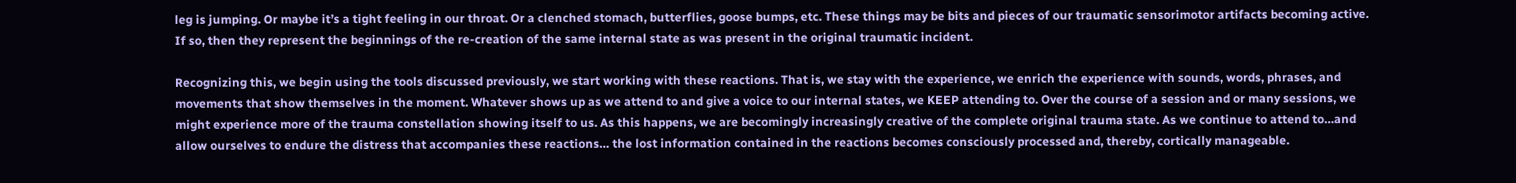leg is jumping. Or maybe it’s a tight feeling in our throat. Or a clenched stomach, butterflies, goose bumps, etc. These things may be bits and pieces of our traumatic sensorimotor artifacts becoming active. If so, then they represent the beginnings of the re-creation of the same internal state as was present in the original traumatic incident.

Recognizing this, we begin using the tools discussed previously, we start working with these reactions. That is, we stay with the experience, we enrich the experience with sounds, words, phrases, and movements that show themselves in the moment. Whatever shows up as we attend to and give a voice to our internal states, we KEEP attending to. Over the course of a session and or many sessions, we might experience more of the trauma constellation showing itself to us. As this happens, we are becomingly increasingly creative of the complete original trauma state. As we continue to attend to…and allow ourselves to endure the distress that accompanies these reactions… the lost information contained in the reactions becomes consciously processed and, thereby, cortically manageable.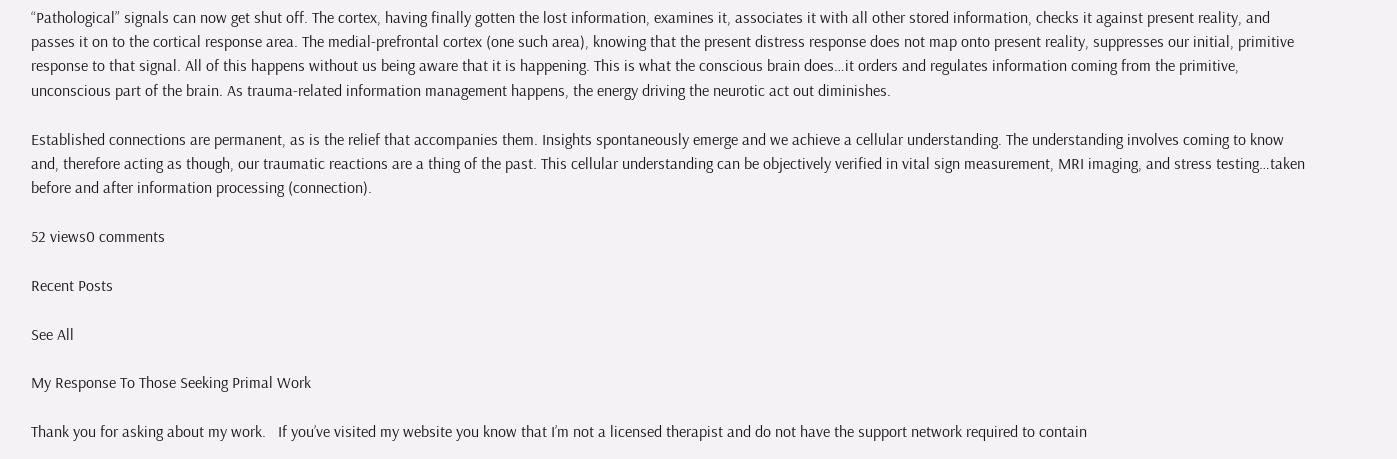“Pathological” signals can now get shut off. The cortex, having finally gotten the lost information, examines it, associates it with all other stored information, checks it against present reality, and passes it on to the cortical response area. The medial-prefrontal cortex (one such area), knowing that the present distress response does not map onto present reality, suppresses our initial, primitive response to that signal. All of this happens without us being aware that it is happening. This is what the conscious brain does…it orders and regulates information coming from the primitive, unconscious part of the brain. As trauma-related information management happens, the energy driving the neurotic act out diminishes.

Established connections are permanent, as is the relief that accompanies them. Insights spontaneously emerge and we achieve a cellular understanding. The understanding involves coming to know and, therefore acting as though, our traumatic reactions are a thing of the past. This cellular understanding can be objectively verified in vital sign measurement, MRI imaging, and stress testing…taken before and after information processing (connection).

52 views0 comments

Recent Posts

See All

My Response To Those Seeking Primal Work

Thank you for asking about my work.   If you’ve visited my website you know that I’m not a licensed therapist and do not have the support network required to contain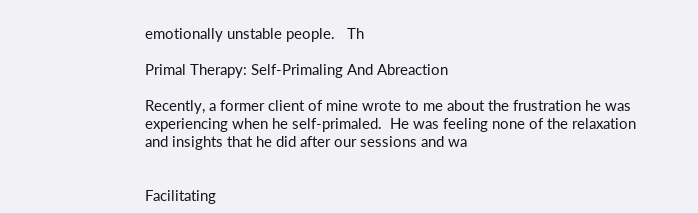emotionally unstable people.   Th

Primal Therapy: Self-Primaling And Abreaction

Recently, a former client of mine wrote to me about the frustration he was experiencing when he self-primaled.  He was feeling none of the relaxation and insights that he did after our sessions and wa


Facilitating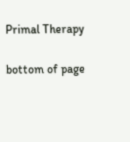Primal Therapy

bottom of page